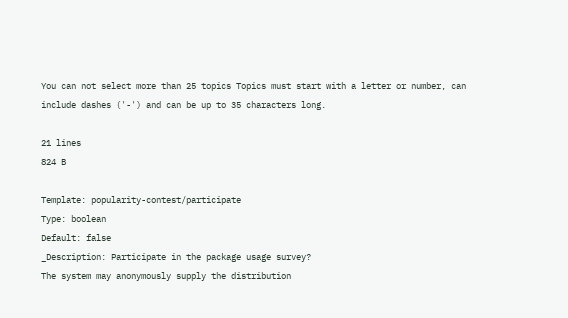You can not select more than 25 topics Topics must start with a letter or number, can include dashes ('-') and can be up to 35 characters long.

21 lines
824 B

Template: popularity-contest/participate
Type: boolean
Default: false
_Description: Participate in the package usage survey?
The system may anonymously supply the distribution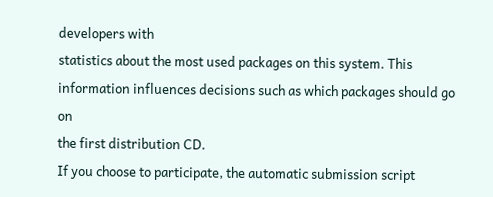developers with
statistics about the most used packages on this system. This
information influences decisions such as which packages should go on
the first distribution CD.
If you choose to participate, the automatic submission script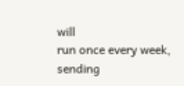will
run once every week, sending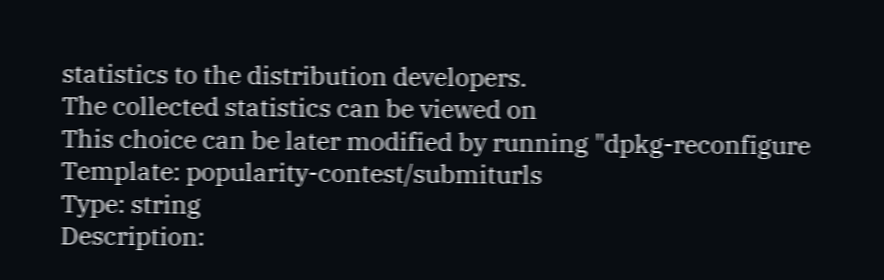statistics to the distribution developers.
The collected statistics can be viewed on
This choice can be later modified by running "dpkg-reconfigure
Template: popularity-contest/submiturls
Type: string
Description: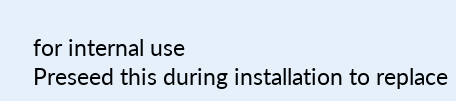for internal use
Preseed this during installation to replace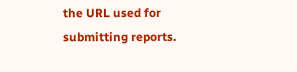the URL used for
submitting reports.